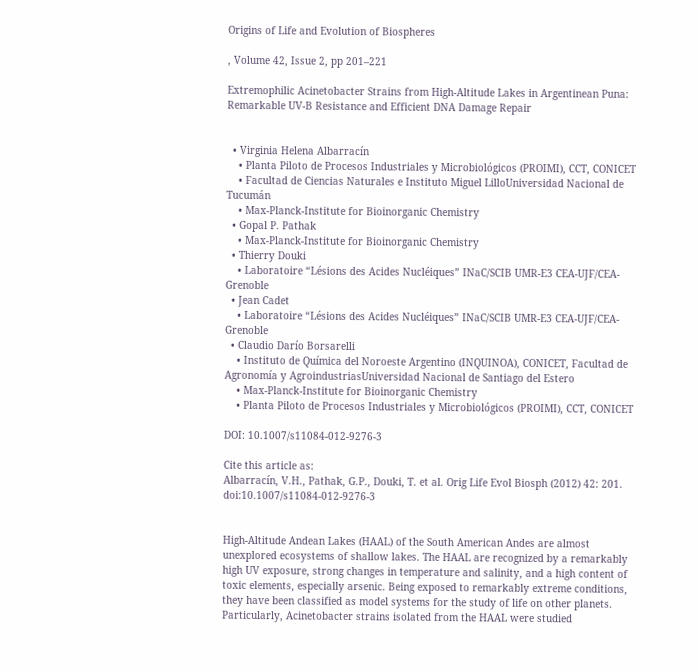Origins of Life and Evolution of Biospheres

, Volume 42, Issue 2, pp 201–221

Extremophilic Acinetobacter Strains from High-Altitude Lakes in Argentinean Puna: Remarkable UV-B Resistance and Efficient DNA Damage Repair


  • Virginia Helena Albarracín
    • Planta Piloto de Procesos Industriales y Microbiológicos (PROIMI), CCT, CONICET
    • Facultad de Ciencias Naturales e Instituto Miguel LilloUniversidad Nacional de Tucumán
    • Max-Planck-Institute for Bioinorganic Chemistry
  • Gopal P. Pathak
    • Max-Planck-Institute for Bioinorganic Chemistry
  • Thierry Douki
    • Laboratoire “Lésions des Acides Nucléiques” INaC/SCIB UMR-E3 CEA-UJF/CEA-Grenoble
  • Jean Cadet
    • Laboratoire “Lésions des Acides Nucléiques” INaC/SCIB UMR-E3 CEA-UJF/CEA-Grenoble
  • Claudio Darío Borsarelli
    • Instituto de Química del Noroeste Argentino (INQUINOA), CONICET, Facultad de Agronomía y AgroindustriasUniversidad Nacional de Santiago del Estero
    • Max-Planck-Institute for Bioinorganic Chemistry
    • Planta Piloto de Procesos Industriales y Microbiológicos (PROIMI), CCT, CONICET

DOI: 10.1007/s11084-012-9276-3

Cite this article as:
Albarracín, V.H., Pathak, G.P., Douki, T. et al. Orig Life Evol Biosph (2012) 42: 201. doi:10.1007/s11084-012-9276-3


High-Altitude Andean Lakes (HAAL) of the South American Andes are almost unexplored ecosystems of shallow lakes. The HAAL are recognized by a remarkably high UV exposure, strong changes in temperature and salinity, and a high content of toxic elements, especially arsenic. Being exposed to remarkably extreme conditions, they have been classified as model systems for the study of life on other planets. Particularly, Acinetobacter strains isolated from the HAAL were studied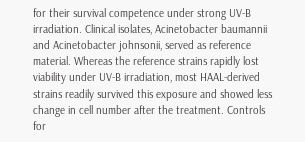for their survival competence under strong UV-B irradiation. Clinical isolates, Acinetobacter baumannii and Acinetobacter johnsonii, served as reference material. Whereas the reference strains rapidly lost viability under UV-B irradiation, most HAAL-derived strains readily survived this exposure and showed less change in cell number after the treatment. Controls for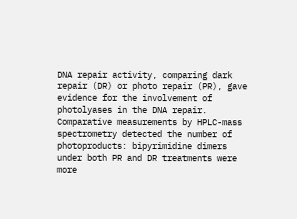DNA repair activity, comparing dark repair (DR) or photo repair (PR), gave evidence for the involvement of photolyases in the DNA repair. Comparative measurements by HPLC-mass spectrometry detected the number of photoproducts: bipyrimidine dimers under both PR and DR treatments were more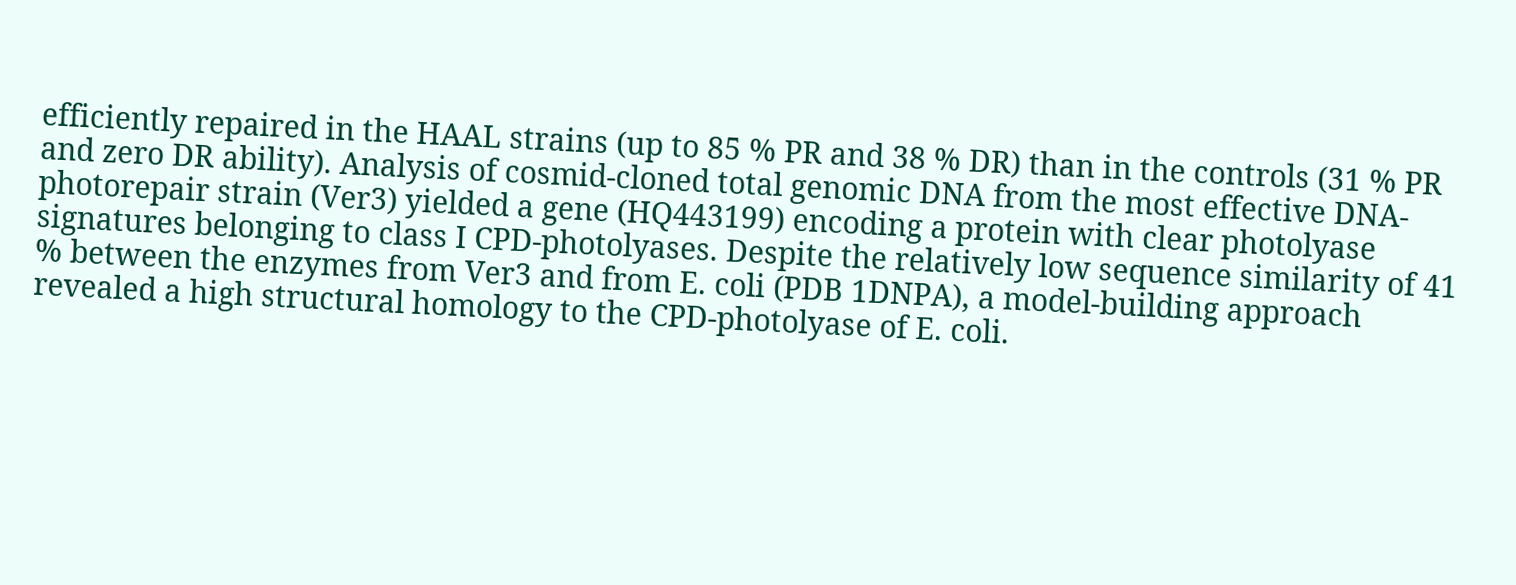efficiently repaired in the HAAL strains (up to 85 % PR and 38 % DR) than in the controls (31 % PR and zero DR ability). Analysis of cosmid-cloned total genomic DNA from the most effective DNA-photorepair strain (Ver3) yielded a gene (HQ443199) encoding a protein with clear photolyase signatures belonging to class I CPD-photolyases. Despite the relatively low sequence similarity of 41 % between the enzymes from Ver3 and from E. coli (PDB 1DNPA), a model-building approach revealed a high structural homology to the CPD-photolyase of E. coli.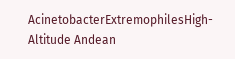AcinetobacterExtremophilesHigh-Altitude Andean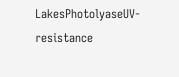LakesPhotolyaseUV-resistance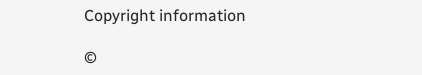Copyright information

©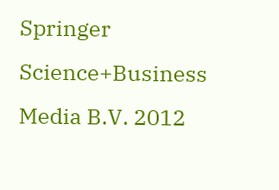Springer Science+Business Media B.V. 2012